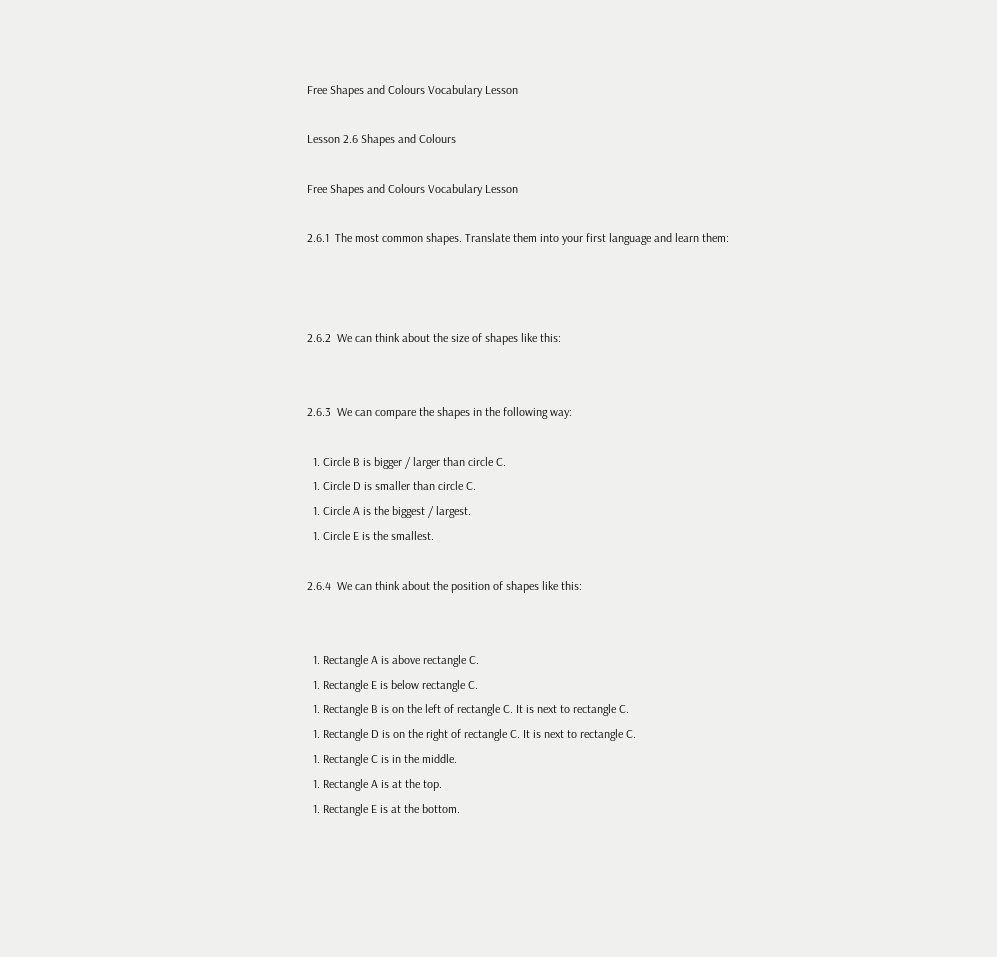Free Shapes and Colours Vocabulary Lesson

Lesson 2.6 Shapes and Colours

Free Shapes and Colours Vocabulary Lesson

2.6.1  The most common shapes. Translate them into your first language and learn them:



2.6.2  We can think about the size of shapes like this:


2.6.3  We can compare the shapes in the following way:

  1. Circle B is bigger / larger than circle C.
  1. Circle D is smaller than circle C.
  1. Circle A is the biggest / largest.
  1. Circle E is the smallest.

2.6.4  We can think about the position of shapes like this:


  1. Rectangle A is above rectangle C.
  1. Rectangle E is below rectangle C.
  1. Rectangle B is on the left of rectangle C. It is next to rectangle C.
  1. Rectangle D is on the right of rectangle C. It is next to rectangle C.
  1. Rectangle C is in the middle.
  1. Rectangle A is at the top.
  1. Rectangle E is at the bottom.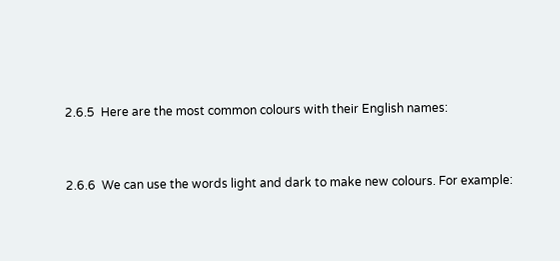2.6.5  Here are the most common colours with their English names:


2.6.6  We can use the words light and dark to make new colours. For example: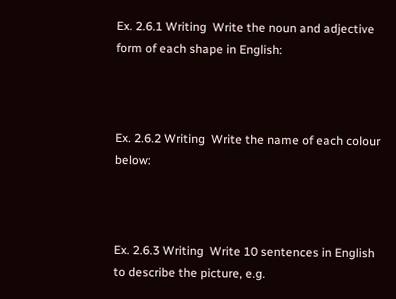Ex. 2.6.1 Writing  Write the noun and adjective form of each shape in English:



Ex. 2.6.2 Writing  Write the name of each colour below:



Ex. 2.6.3 Writing  Write 10 sentences in English to describe the picture, e.g.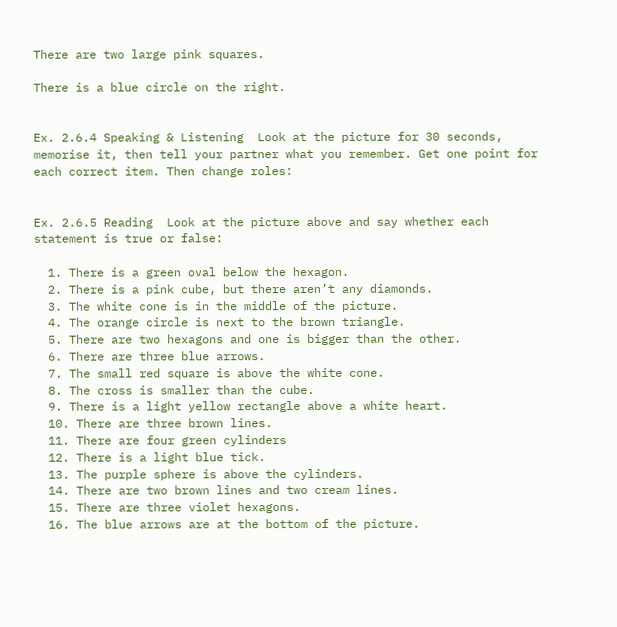There are two large pink squares.

There is a blue circle on the right.


Ex. 2.6.4 Speaking & Listening  Look at the picture for 30 seconds, memorise it, then tell your partner what you remember. Get one point for each correct item. Then change roles:


Ex. 2.6.5 Reading  Look at the picture above and say whether each statement is true or false:

  1. There is a green oval below the hexagon.
  2. There is a pink cube, but there aren’t any diamonds.
  3. The white cone is in the middle of the picture.
  4. The orange circle is next to the brown triangle.
  5. There are two hexagons and one is bigger than the other.
  6. There are three blue arrows.
  7. The small red square is above the white cone.
  8. The cross is smaller than the cube.
  9. There is a light yellow rectangle above a white heart.
  10. There are three brown lines.
  11. There are four green cylinders
  12. There is a light blue tick.
  13. The purple sphere is above the cylinders.
  14. There are two brown lines and two cream lines.
  15. There are three violet hexagons.
  16. The blue arrows are at the bottom of the picture.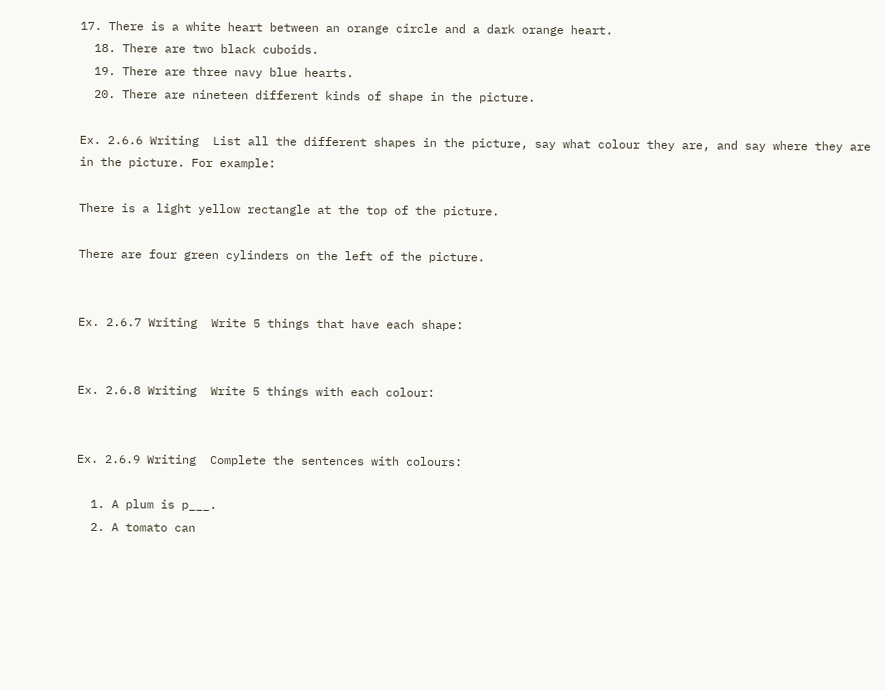17. There is a white heart between an orange circle and a dark orange heart.
  18. There are two black cuboids.
  19. There are three navy blue hearts.
  20. There are nineteen different kinds of shape in the picture.

Ex. 2.6.6 Writing  List all the different shapes in the picture, say what colour they are, and say where they are in the picture. For example:

There is a light yellow rectangle at the top of the picture.

There are four green cylinders on the left of the picture.


Ex. 2.6.7 Writing  Write 5 things that have each shape:


Ex. 2.6.8 Writing  Write 5 things with each colour:


Ex. 2.6.9 Writing  Complete the sentences with colours:

  1. A plum is p___.
  2. A tomato can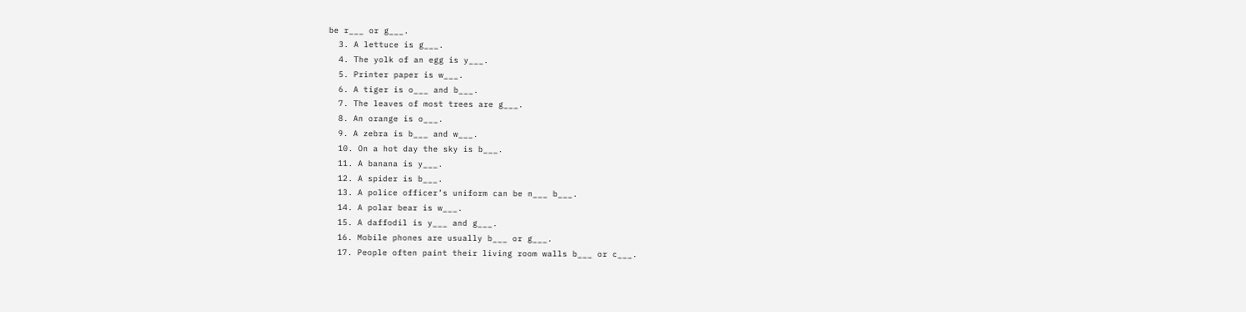be r___ or g___.
  3. A lettuce is g___.
  4. The yolk of an egg is y___.
  5. Printer paper is w___.
  6. A tiger is o___ and b___.
  7. The leaves of most trees are g___.
  8. An orange is o___.
  9. A zebra is b___ and w___.
  10. On a hot day the sky is b___.
  11. A banana is y___.
  12. A spider is b___.
  13. A police officer’s uniform can be n___ b___.
  14. A polar bear is w___.
  15. A daffodil is y___ and g___.
  16. Mobile phones are usually b___ or g___.
  17. People often paint their living room walls b___ or c___.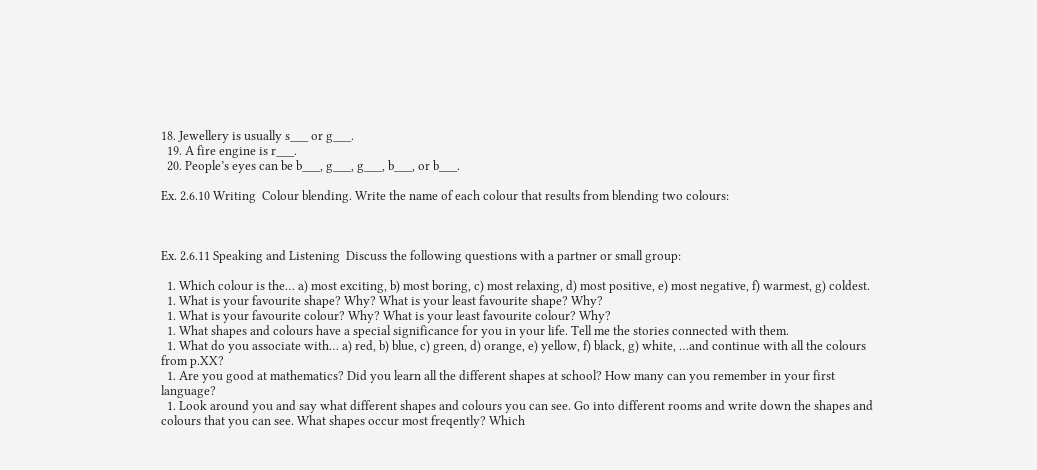18. Jewellery is usually s___ or g___.
  19. A fire engine is r___.
  20. People’s eyes can be b___, g___, g___, b___, or b___.

Ex. 2.6.10 Writing  Colour blending. Write the name of each colour that results from blending two colours:



Ex. 2.6.11 Speaking and Listening  Discuss the following questions with a partner or small group:

  1. Which colour is the… a) most exciting, b) most boring, c) most relaxing, d) most positive, e) most negative, f) warmest, g) coldest.
  1. What is your favourite shape? Why? What is your least favourite shape? Why?
  1. What is your favourite colour? Why? What is your least favourite colour? Why?
  1. What shapes and colours have a special significance for you in your life. Tell me the stories connected with them.
  1. What do you associate with… a) red, b) blue, c) green, d) orange, e) yellow, f) black, g) white, …and continue with all the colours from p.XX?
  1. Are you good at mathematics? Did you learn all the different shapes at school? How many can you remember in your first language?
  1. Look around you and say what different shapes and colours you can see. Go into different rooms and write down the shapes and colours that you can see. What shapes occur most freqently? Which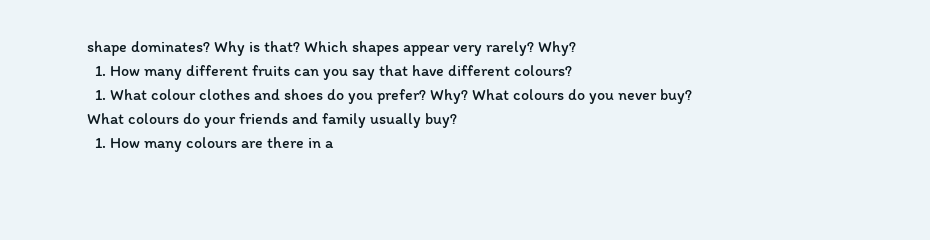shape dominates? Why is that? Which shapes appear very rarely? Why?
  1. How many different fruits can you say that have different colours?
  1. What colour clothes and shoes do you prefer? Why? What colours do you never buy? What colours do your friends and family usually buy?
  1. How many colours are there in a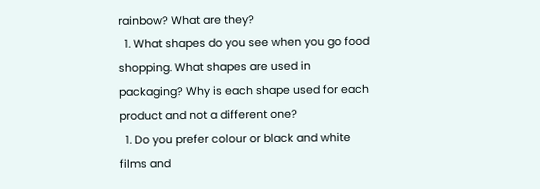rainbow? What are they?
  1. What shapes do you see when you go food shopping. What shapes are used in packaging? Why is each shape used for each product and not a different one?
  1. Do you prefer colour or black and white films and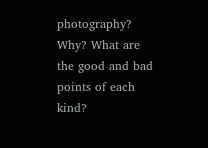photography? Why? What are the good and bad points of each kind?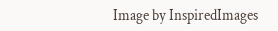Image by InspiredImages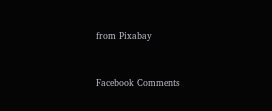from Pixabay



Facebook Comments